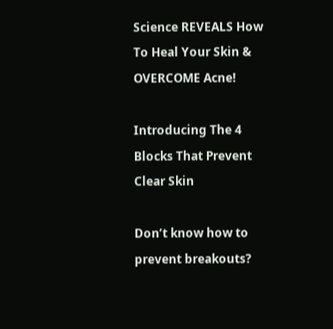Science REVEALS How To Heal Your Skin & OVERCOME Acne!

Introducing The 4 Blocks That Prevent Clear Skin

Don’t know how to prevent breakouts?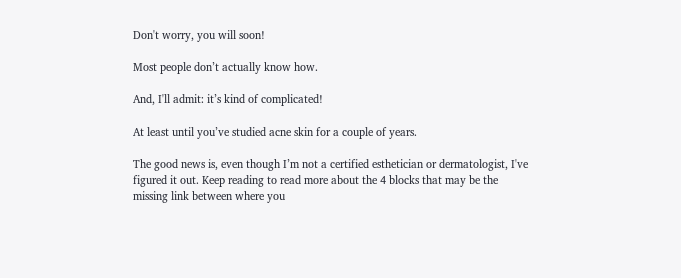Don't worry, you will soon!

Most people don’t actually know how.

And, I'll admit: it’s kind of complicated!

At least until you’ve studied acne skin for a couple of years.

The good news is, even though I’m not a certified esthetician or dermatologist, I've figured it out. Keep reading to read more about the 4 blocks that may be the missing link between where you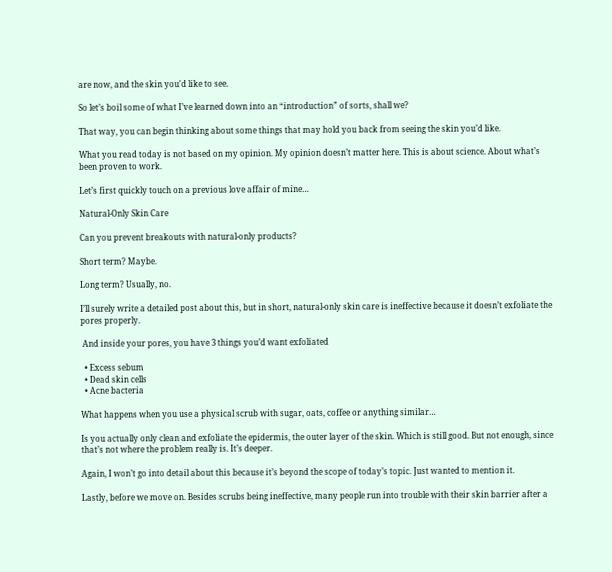are now, and the skin you'd like to see.

So let’s boil some of what I’ve learned down into an “introduction” of sorts, shall we?

That way, you can begin thinking about some things that may hold you back from seeing the skin you’d like.

What you read today is not based on my opinion. My opinion doesn’t matter here. This is about science. About what’s been proven to work.

Let’s first quickly touch on a previous love affair of mine…

Natural-Only Skin Care

Can you prevent breakouts with natural-only products?

Short term? Maybe.

Long term? Usually, no.

I’ll surely write a detailed post about this, but in short, natural-only skin care is ineffective because it doesn’t exfoliate the pores properly.

 And inside your pores, you have 3 things you’d want exfoliated

  • Excess sebum
  • Dead skin cells
  • Acne bacteria

What happens when you use a physical scrub with sugar, oats, coffee or anything similar…

Is you actually only clean and exfoliate the epidermis, the outer layer of the skin. Which is still good. But not enough, since that’s not where the problem really is. It’s deeper.

Again, I won’t go into detail about this because it’s beyond the scope of today’s topic. Just wanted to mention it.

Lastly, before we move on. Besides scrubs being ineffective, many people run into trouble with their skin barrier after a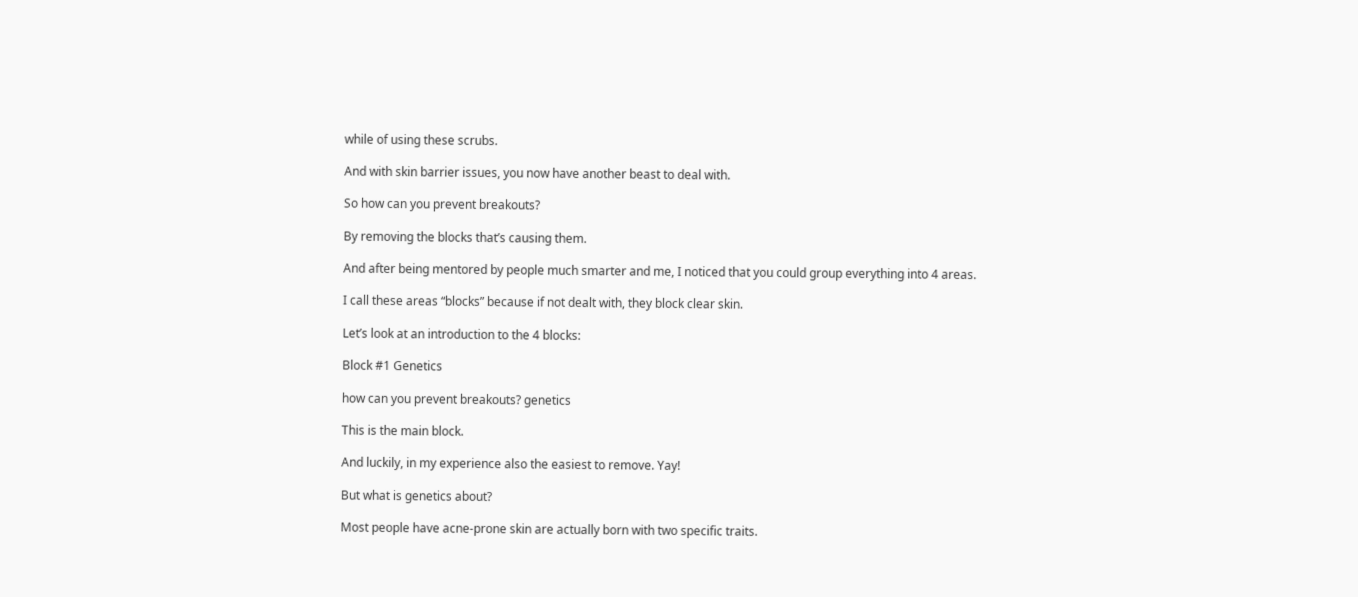while of using these scrubs.

And with skin barrier issues, you now have another beast to deal with.

So how can you prevent breakouts?

By removing the blocks that’s causing them.

And after being mentored by people much smarter and me, I noticed that you could group everything into 4 areas.

I call these areas “blocks” because if not dealt with, they block clear skin.

Let’s look at an introduction to the 4 blocks:

Block #1 Genetics

how can you prevent breakouts? genetics

This is the main block.

And luckily, in my experience also the easiest to remove. Yay!

But what is genetics about?

Most people have acne-prone skin are actually born with two specific traits.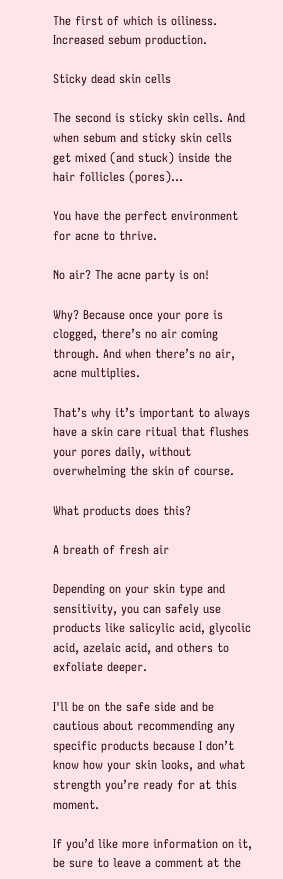The first of which is oiliness. Increased sebum production.

Sticky dead skin cells

The second is sticky skin cells. And when sebum and sticky skin cells get mixed (and stuck) inside the hair follicles (pores)…

You have the perfect environment for acne to thrive.

No air? The acne party is on!

Why? Because once your pore is clogged, there’s no air coming through. And when there’s no air, acne multiplies.

That’s why it’s important to always have a skin care ritual that flushes your pores daily, without overwhelming the skin of course.

What products does this?

A breath of fresh air

Depending on your skin type and sensitivity, you can safely use products like salicylic acid, glycolic acid, azelaic acid, and others to exfoliate deeper.

I'll be on the safe side and be cautious about recommending any specific products because I don’t know how your skin looks, and what strength you’re ready for at this moment.

If you’d like more information on it, be sure to leave a comment at the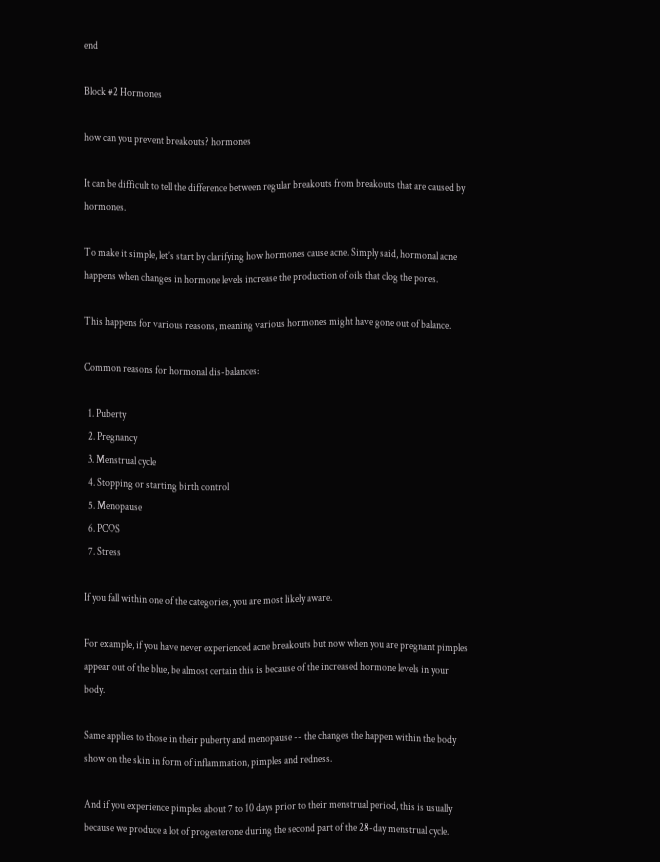end

Block #2 Hormones

how can you prevent breakouts? hormones

It can be difficult to tell the difference between regular breakouts from breakouts that are caused by hormones.

To make it simple, let’s start by clarifying how hormones cause acne. Simply said, hormonal acne happens when changes in hormone levels increase the production of oils that clog the pores.

This happens for various reasons, meaning various hormones might have gone out of balance.

Common reasons for hormonal dis-balances:

  1. Puberty
  2. Pregnancy
  3. Menstrual cycle
  4. Stopping or starting birth control
  5. Menopause
  6. PCOS
  7. Stress

If you fall within one of the categories, you are most likely aware.

For example, if you have never experienced acne breakouts but now when you are pregnant pimples appear out of the blue, be almost certain this is because of the increased hormone levels in your body.

Same applies to those in their puberty and menopause -- the changes the happen within the body show on the skin in form of inflammation, pimples and redness.

And if you experience pimples about 7 to 10 days prior to their menstrual period, this is usually because we produce a lot of progesterone during the second part of the 28-day menstrual cycle.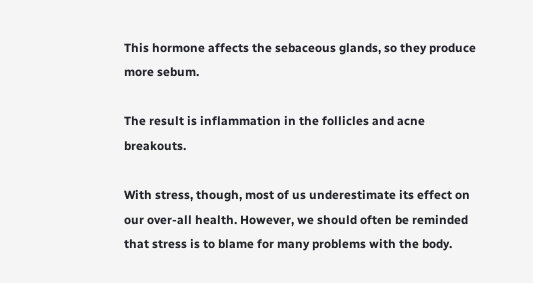This hormone affects the sebaceous glands, so they produce more sebum.

The result is inflammation in the follicles and acne breakouts.

With stress, though, most of us underestimate its effect on our over-all health. However, we should often be reminded that stress is to blame for many problems with the body.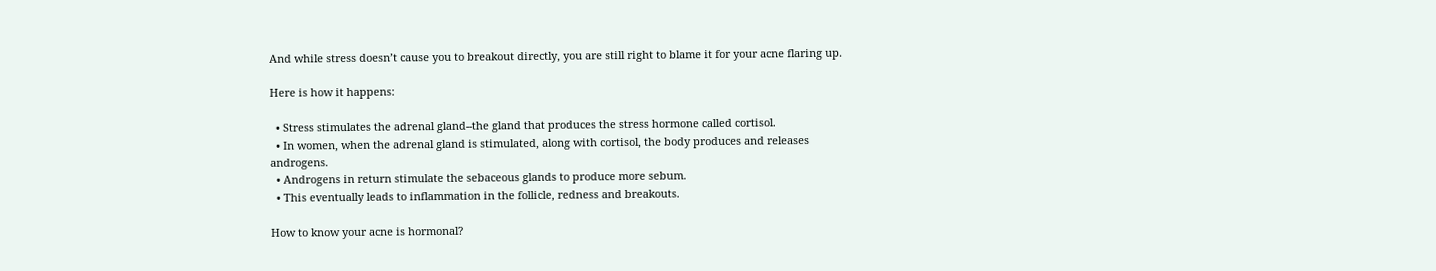And while stress doesn’t cause you to breakout directly, you are still right to blame it for your acne flaring up.

Here is how it happens:

  • Stress stimulates the adrenal gland--the gland that produces the stress hormone called cortisol.
  • In women, when the adrenal gland is stimulated, along with cortisol, the body produces and releases androgens.
  • Androgens in return stimulate the sebaceous glands to produce more sebum.
  • This eventually leads to inflammation in the follicle, redness and breakouts.

How to know your acne is hormonal?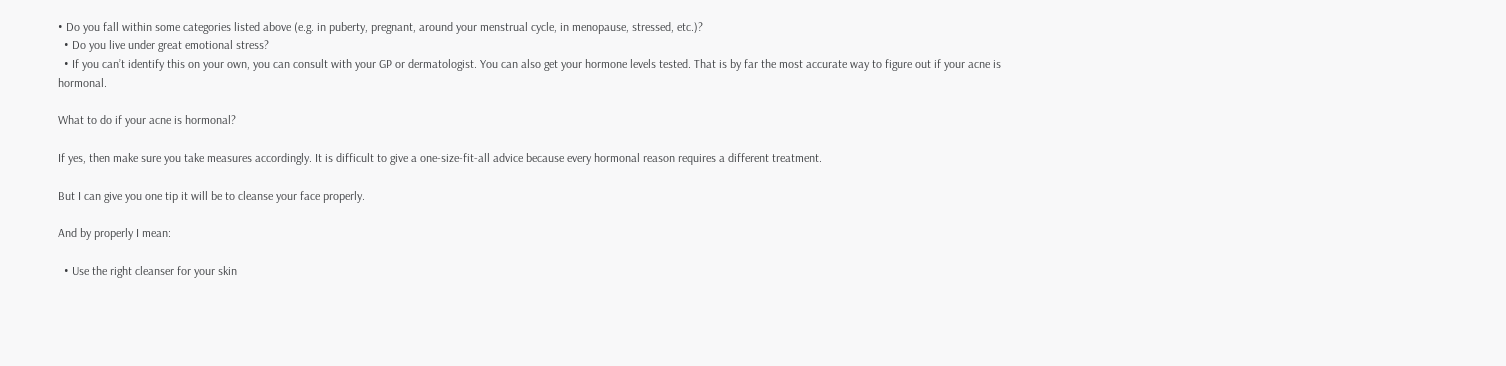• Do you fall within some categories listed above (e.g. in puberty, pregnant, around your menstrual cycle, in menopause, stressed, etc.)?
  • Do you live under great emotional stress?
  • If you can’t identify this on your own, you can consult with your GP or dermatologist. You can also get your hormone levels tested. That is by far the most accurate way to figure out if your acne is hormonal.

What to do if your acne is hormonal?

If yes, then make sure you take measures accordingly. It is difficult to give a one-size-fit-all advice because every hormonal reason requires a different treatment.

But I can give you one tip it will be to cleanse your face properly.

And by properly I mean:

  • Use the right cleanser for your skin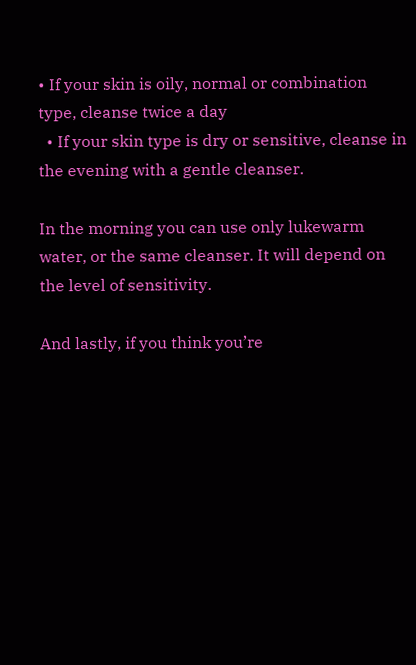• If your skin is oily, normal or combination type, cleanse twice a day
  • If your skin type is dry or sensitive, cleanse in the evening with a gentle cleanser.

In the morning you can use only lukewarm water, or the same cleanser. It will depend on the level of sensitivity.

And lastly, if you think you’re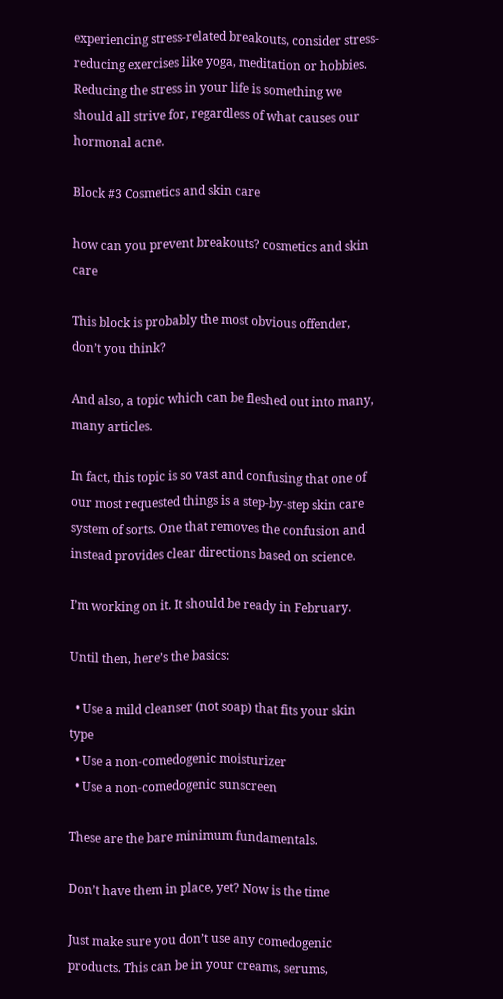experiencing stress-related breakouts, consider stress-reducing exercises like yoga, meditation or hobbies. Reducing the stress in your life is something we should all strive for, regardless of what causes our hormonal acne.

Block #3 Cosmetics and skin care

how can you prevent breakouts? cosmetics and skin care

This block is probably the most obvious offender, don’t you think?

And also, a topic which can be fleshed out into many, many articles.

In fact, this topic is so vast and confusing that one of our most requested things is a step-by-step skin care system of sorts. One that removes the confusion and instead provides clear directions based on science.

I’m working on it. It should be ready in February.

Until then, here’s the basics:

  • Use a mild cleanser (not soap) that fits your skin type
  • Use a non-comedogenic moisturizer
  • Use a non-comedogenic sunscreen

These are the bare minimum fundamentals.

Don’t have them in place, yet? Now is the time

Just make sure you don’t use any comedogenic products. This can be in your creams, serums,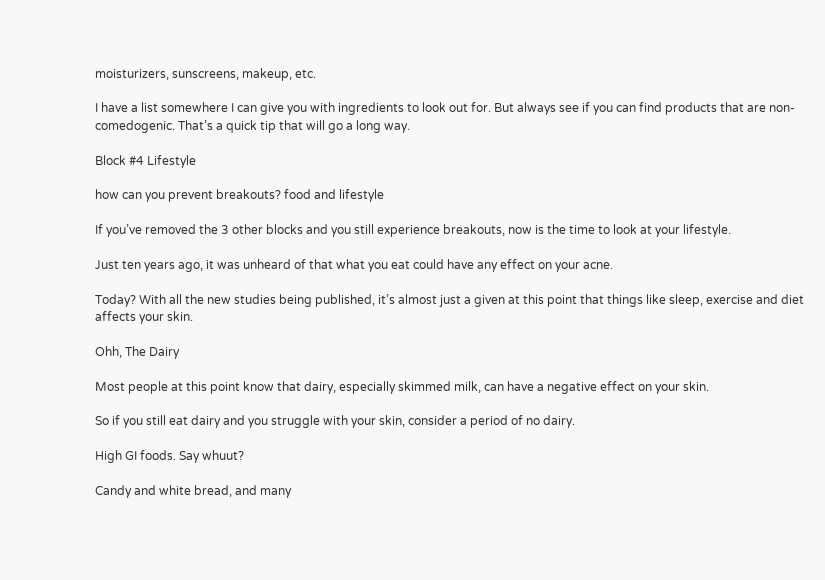moisturizers, sunscreens, makeup, etc.

I have a list somewhere I can give you with ingredients to look out for. But always see if you can find products that are non-comedogenic. That’s a quick tip that will go a long way.

Block #4 Lifestyle

how can you prevent breakouts? food and lifestyle

If you’ve removed the 3 other blocks and you still experience breakouts, now is the time to look at your lifestyle.

Just ten years ago, it was unheard of that what you eat could have any effect on your acne.

Today? With all the new studies being published, it’s almost just a given at this point that things like sleep, exercise and diet affects your skin.

Ohh, The Dairy

Most people at this point know that dairy, especially skimmed milk, can have a negative effect on your skin.

So if you still eat dairy and you struggle with your skin, consider a period of no dairy.

High GI foods. Say whuut?

Candy and white bread, and many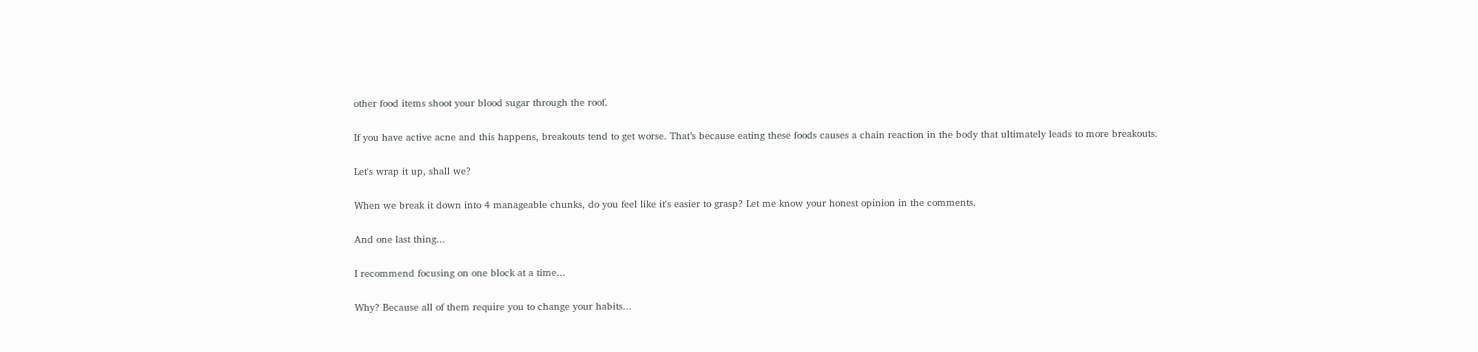other food items shoot your blood sugar through the roof.

If you have active acne and this happens, breakouts tend to get worse. That’s because eating these foods causes a chain reaction in the body that ultimately leads to more breakouts.

Let's wrap it up, shall we?

When we break it down into 4 manageable chunks, do you feel like it's easier to grasp? Let me know your honest opinion in the comments.

And one last thing...

I recommend focusing on one block at a time...

Why? Because all of them require you to change your habits...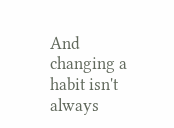And changing a habit isn't always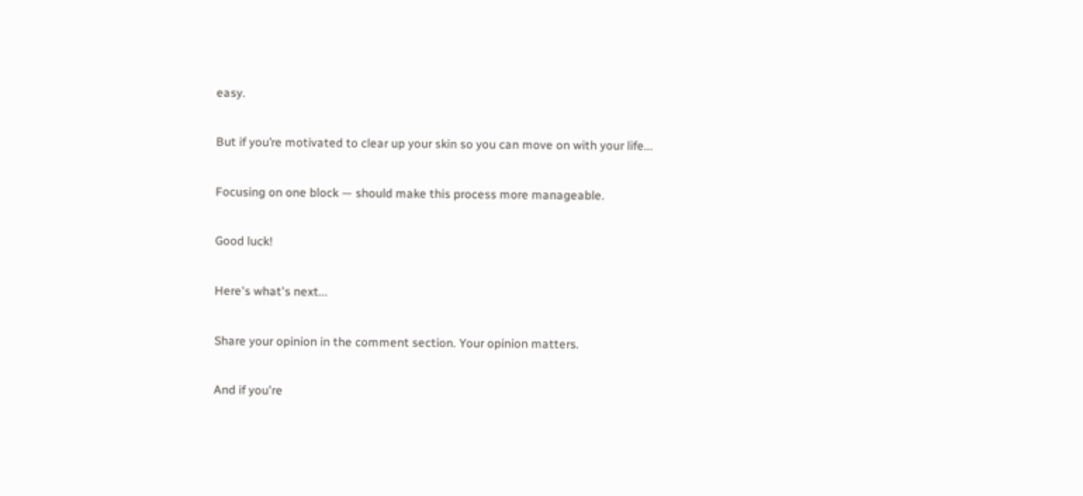easy.

But if you’re motivated to clear up your skin so you can move on with your life...

Focusing on one block — should make this process more manageable.

Good luck!

Here's what's next...

Share your opinion in the comment section. Your opinion matters.

And if you're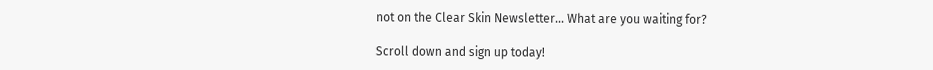not on the Clear Skin Newsletter... What are you waiting for?

Scroll down and sign up today!